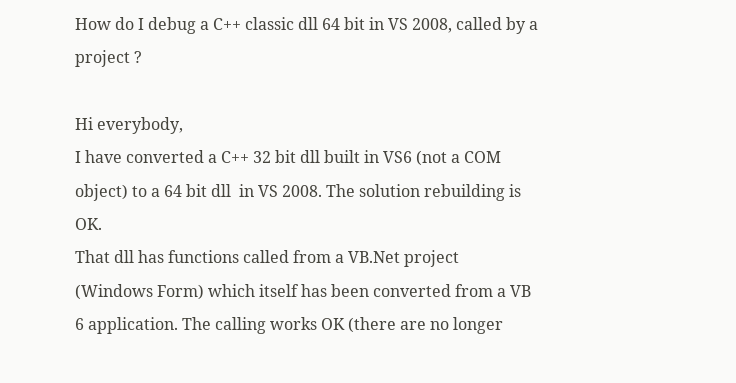How do I debug a C++ classic dll 64 bit in VS 2008, called by a project ?

Hi everybody,
I have converted a C++ 32 bit dll built in VS6 (not a COM object) to a 64 bit dll  in VS 2008. The solution rebuilding is OK.
That dll has functions called from a VB.Net project (Windows Form) which itself has been converted from a VB 6 application. The calling works OK (there are no longer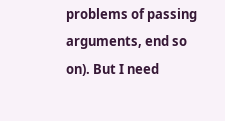problems of passing arguments, end so on). But I need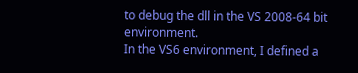to debug the dll in the VS 2008-64 bit environment.
In the VS6 environment, I defined a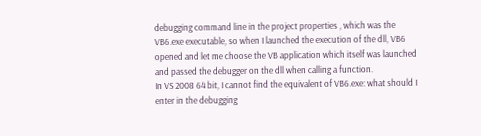debugging command line in the project properties , which was the VB6.exe executable, so when I launched the execution of the dll, VB6 opened and let me choose the VB application which itself was launched and passed the debugger on the dll when calling a function.
In VS 2008 64 bit, I cannot find the equivalent of VB6.exe: what should I enter in the debugging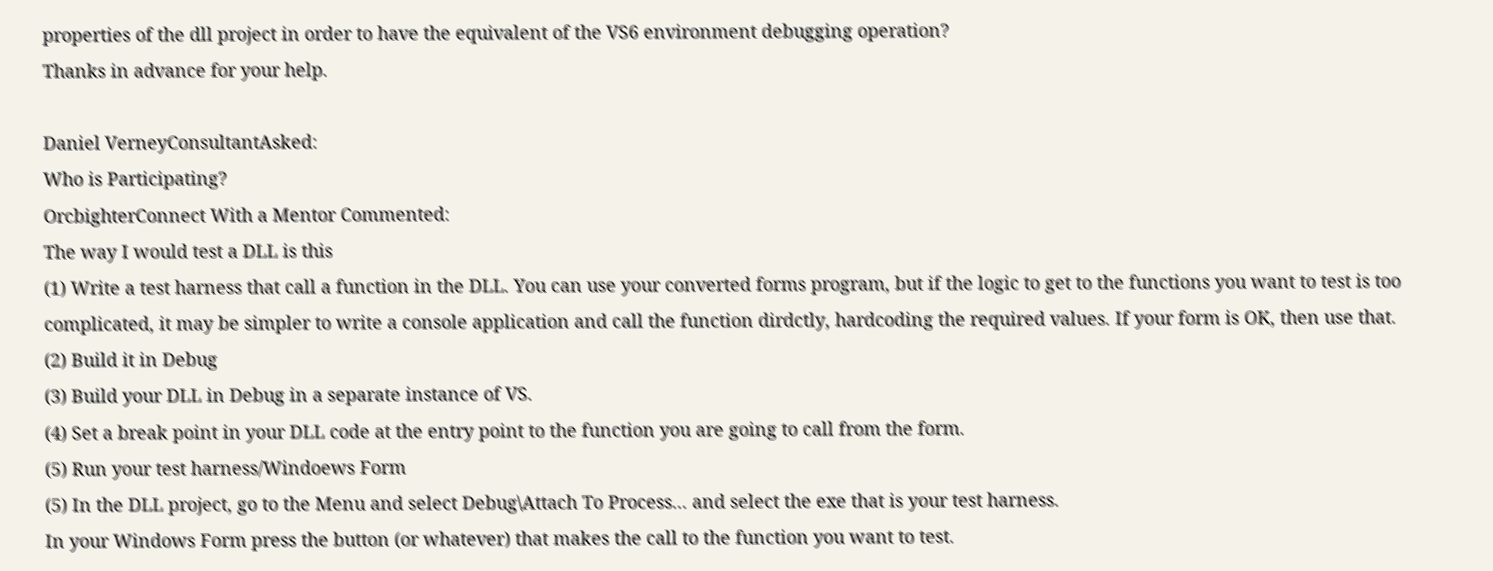properties of the dll project in order to have the equivalent of the VS6 environment debugging operation?
Thanks in advance for your help.

Daniel VerneyConsultantAsked:
Who is Participating?
OrcbighterConnect With a Mentor Commented:
The way I would test a DLL is this
(1) Write a test harness that call a function in the DLL. You can use your converted forms program, but if the logic to get to the functions you want to test is too complicated, it may be simpler to write a console application and call the function dirdctly, hardcoding the required values. If your form is OK, then use that.
(2) Build it in Debug
(3) Build your DLL in Debug in a separate instance of VS.
(4) Set a break point in your DLL code at the entry point to the function you are going to call from the form.
(5) Run your test harness/Windoews Form
(5) In the DLL project, go to the Menu and select Debug\Attach To Process... and select the exe that is your test harness.
In your Windows Form press the button (or whatever) that makes the call to the function you want to test.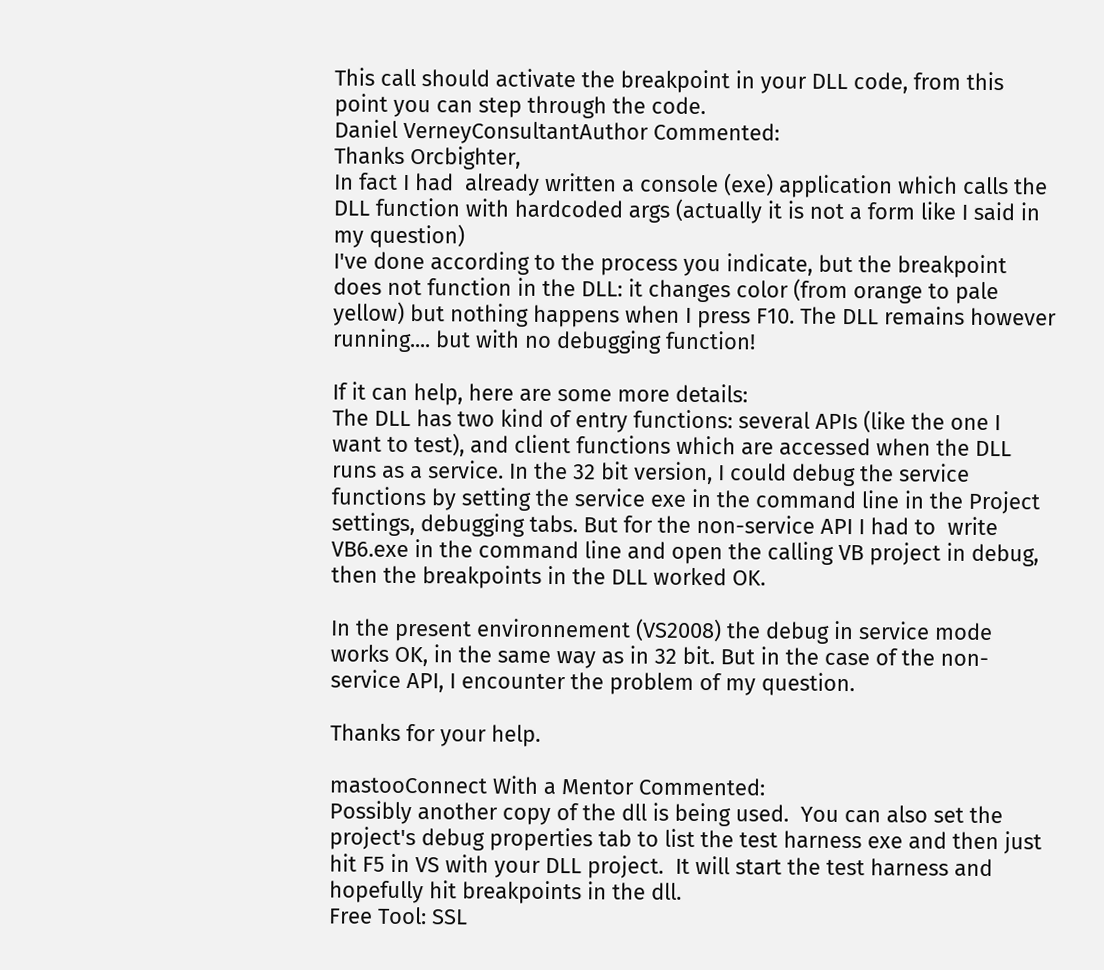This call should activate the breakpoint in your DLL code, from this point you can step through the code.
Daniel VerneyConsultantAuthor Commented:
Thanks Orcbighter,
In fact I had  already written a console (exe) application which calls the DLL function with hardcoded args (actually it is not a form like I said in my question)
I've done according to the process you indicate, but the breakpoint does not function in the DLL: it changes color (from orange to pale yellow) but nothing happens when I press F10. The DLL remains however running.... but with no debugging function!

If it can help, here are some more details:
The DLL has two kind of entry functions: several APIs (like the one I want to test), and client functions which are accessed when the DLL runs as a service. In the 32 bit version, I could debug the service functions by setting the service exe in the command line in the Project settings, debugging tabs. But for the non-service API I had to  write VB6.exe in the command line and open the calling VB project in debug, then the breakpoints in the DLL worked OK.

In the present environnement (VS2008) the debug in service mode works OK, in the same way as in 32 bit. But in the case of the non-service API, I encounter the problem of my question.

Thanks for your help.

mastooConnect With a Mentor Commented:
Possibly another copy of the dll is being used.  You can also set the project's debug properties tab to list the test harness exe and then just hit F5 in VS with your DLL project.  It will start the test harness and hopefully hit breakpoints in the dll.
Free Tool: SSL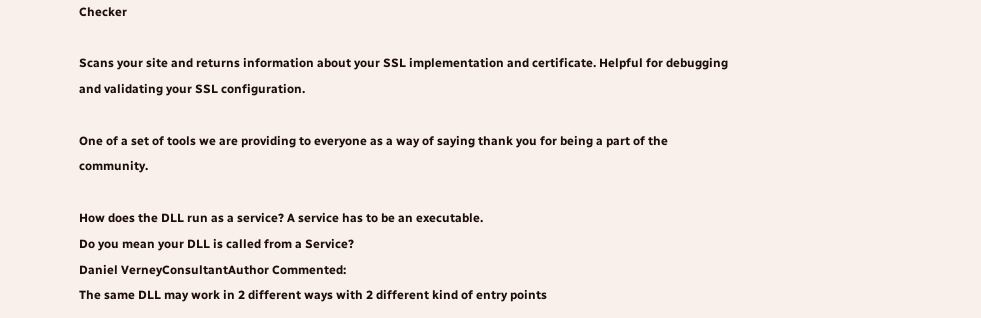Checker

Scans your site and returns information about your SSL implementation and certificate. Helpful for debugging and validating your SSL configuration.

One of a set of tools we are providing to everyone as a way of saying thank you for being a part of the community.

How does the DLL run as a service? A service has to be an executable.
Do you mean your DLL is called from a Service?
Daniel VerneyConsultantAuthor Commented:
The same DLL may work in 2 different ways with 2 different kind of entry points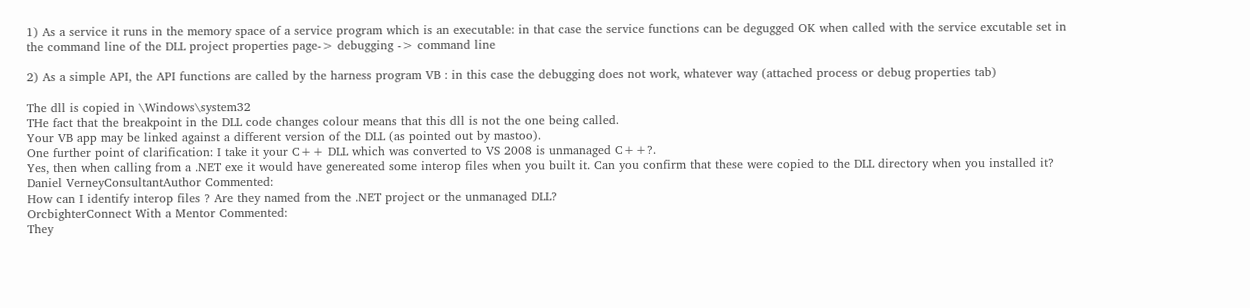1) As a service it runs in the memory space of a service program which is an executable: in that case the service functions can be degugged OK when called with the service excutable set in the command line of the DLL project properties page-> debugging -> command line

2) As a simple API, the API functions are called by the harness program VB : in this case the debugging does not work, whatever way (attached process or debug properties tab)

The dll is copied in \Windows\system32
THe fact that the breakpoint in the DLL code changes colour means that this dll is not the one being called.
Your VB app may be linked against a different version of the DLL (as pointed out by mastoo).
One further point of clarification: I take it your C++ DLL which was converted to VS 2008 is unmanaged C++?.
Yes, then when calling from a .NET exe it would have genereated some interop files when you built it. Can you confirm that these were copied to the DLL directory when you installed it?
Daniel VerneyConsultantAuthor Commented:
How can I identify interop files ? Are they named from the .NET project or the unmanaged DLL?
OrcbighterConnect With a Mentor Commented:
They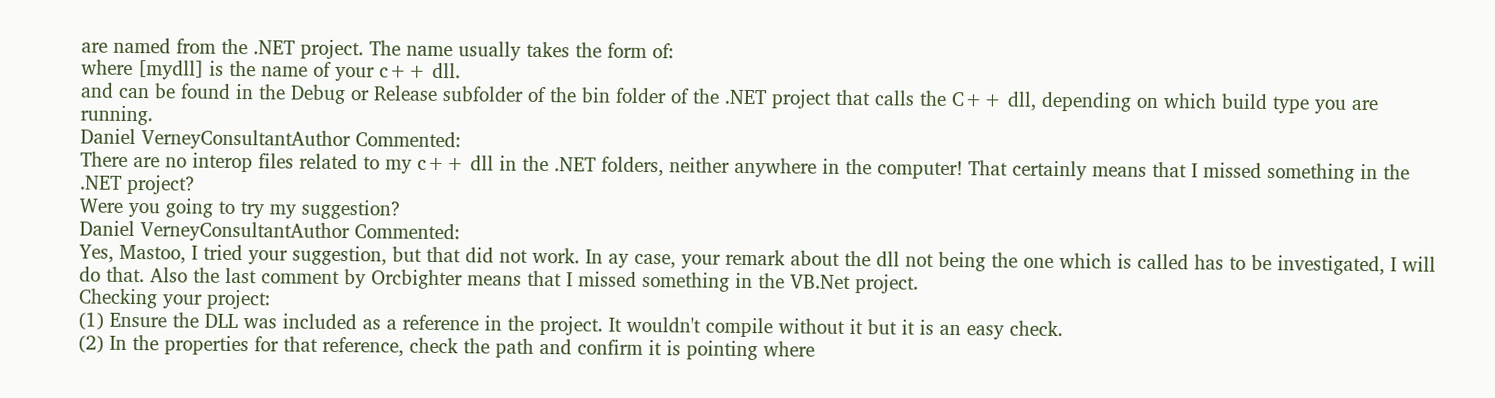are named from the .NET project. The name usually takes the form of:
where [mydll] is the name of your c++ dll.
and can be found in the Debug or Release subfolder of the bin folder of the .NET project that calls the C++ dll, depending on which build type you are running.
Daniel VerneyConsultantAuthor Commented:
There are no interop files related to my c++ dll in the .NET folders, neither anywhere in the computer! That certainly means that I missed something in the .NET project?
Were you going to try my suggestion?
Daniel VerneyConsultantAuthor Commented:
Yes, Mastoo, I tried your suggestion, but that did not work. In ay case, your remark about the dll not being the one which is called has to be investigated, I will do that. Also the last comment by Orcbighter means that I missed something in the VB.Net project.
Checking your project:
(1) Ensure the DLL was included as a reference in the project. It wouldn't compile without it but it is an easy check.
(2) In the properties for that reference, check the path and confirm it is pointing where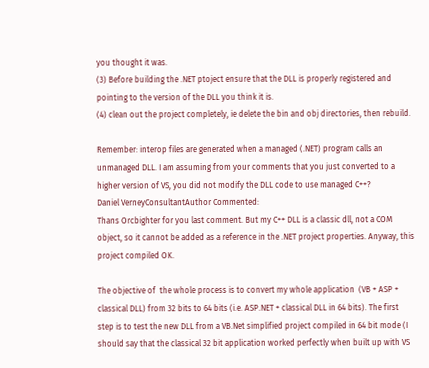you thought it was.
(3) Before building the .NET ptoject ensure that the DLL is properly registered and pointing to the version of the DLL you think it is.
(4) clean out the project completely, ie delete the bin and obj directories, then rebuild.

Remember: interop files are generated when a managed (.NET) program calls an unmanaged DLL. I am assuming from your comments that you just converted to a higher version of VS, you did not modify the DLL code to use managed C++?
Daniel VerneyConsultantAuthor Commented:
Thans Orcbighter for you last comment. But my C++ DLL is a classic dll, not a COM object, so it cannot be added as a reference in the .NET project properties. Anyway, this project compiled OK.

The objective of  the whole process is to convert my whole application  (VB + ASP + classical DLL) from 32 bits to 64 bits (i.e. ASP.NET + classical DLL in 64 bits). The first step is to test the new DLL from a VB.Net simplified project compiled in 64 bit mode (I should say that the classical 32 bit application worked perfectly when built up with VS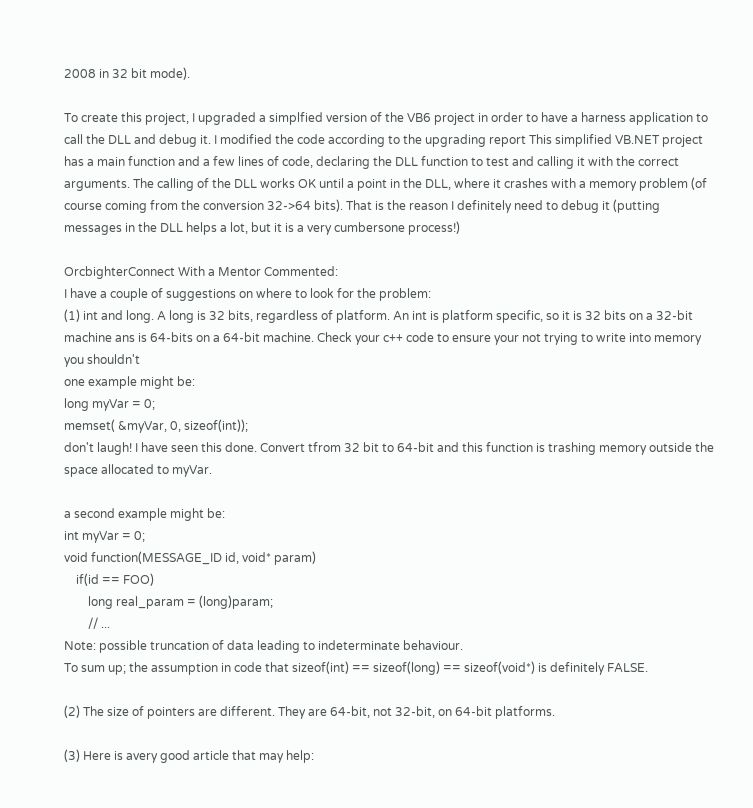2008 in 32 bit mode).

To create this project, I upgraded a simplfied version of the VB6 project in order to have a harness application to call the DLL and debug it. I modified the code according to the upgrading report This simplified VB.NET project has a main function and a few lines of code, declaring the DLL function to test and calling it with the correct arguments. The calling of the DLL works OK until a point in the DLL, where it crashes with a memory problem (of course coming from the conversion 32->64 bits). That is the reason I definitely need to debug it (putting messages in the DLL helps a lot, but it is a very cumbersone process!)

OrcbighterConnect With a Mentor Commented:
I have a couple of suggestions on where to look for the problem:
(1) int and long. A long is 32 bits, regardless of platform. An int is platform specific, so it is 32 bits on a 32-bit machine ans is 64-bits on a 64-bit machine. Check your c++ code to ensure your not trying to write into memory you shouldn't
one example might be:
long myVar = 0;
memset( &myVar, 0, sizeof(int));
don't laugh! I have seen this done. Convert tfrom 32 bit to 64-bit and this function is trashing memory outside the space allocated to myVar.

a second example might be:
int myVar = 0;
void function(MESSAGE_ID id, void* param)
    if(id == FOO)
        long real_param = (long)param;
        // ...
Note: possible truncation of data leading to indeterminate behaviour.
To sum up; the assumption in code that sizeof(int) == sizeof(long) == sizeof(void*) is definitely FALSE.

(2) The size of pointers are different. They are 64-bit, not 32-bit, on 64-bit platforms.

(3) Here is avery good article that may help: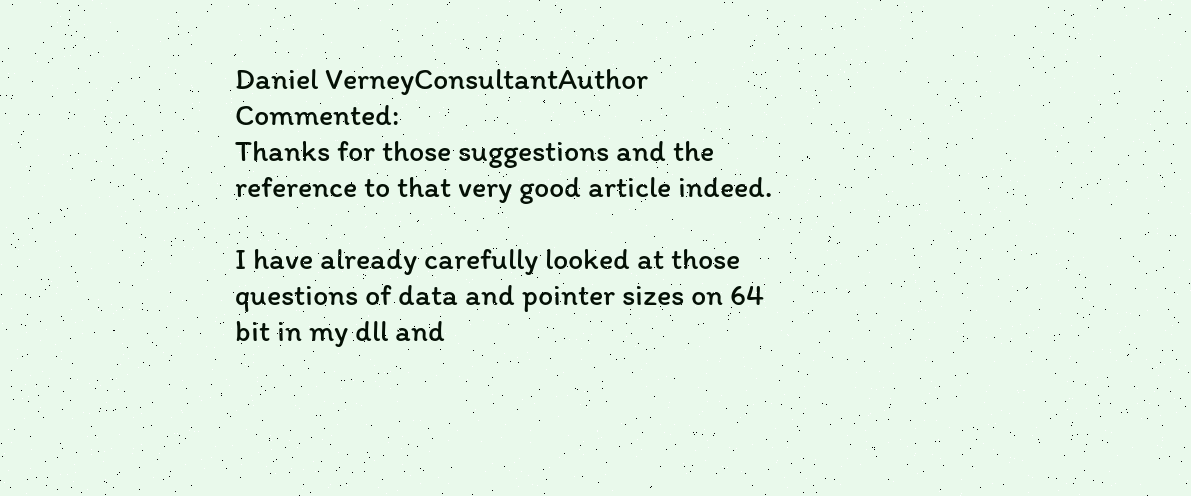Daniel VerneyConsultantAuthor Commented:
Thanks for those suggestions and the reference to that very good article indeed.

I have already carefully looked at those questions of data and pointer sizes on 64 bit in my dll and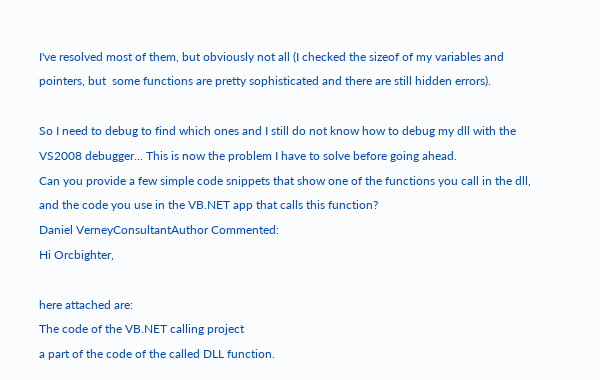I've resolved most of them, but obviously not all (I checked the sizeof of my variables and pointers, but  some functions are pretty sophisticated and there are still hidden errors).

So I need to debug to find which ones and I still do not know how to debug my dll with the VS2008 debugger... This is now the problem I have to solve before going ahead.
Can you provide a few simple code snippets that show one of the functions you call in the dll, and the code you use in the VB.NET app that calls this function?
Daniel VerneyConsultantAuthor Commented:
Hi Orcbighter,

here attached are:
The code of the VB.NET calling project
a part of the code of the called DLL function.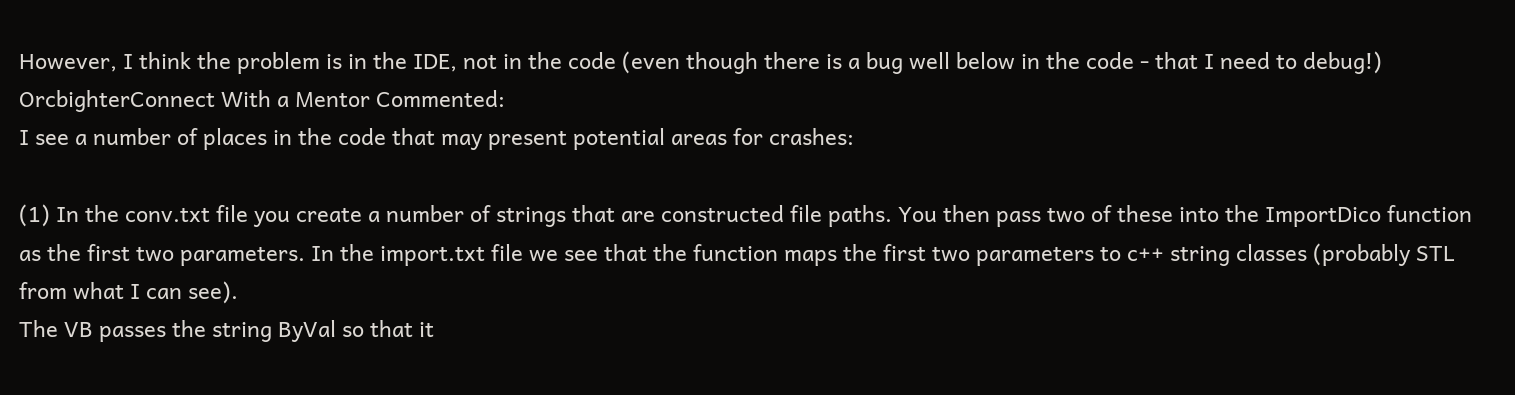However, I think the problem is in the IDE, not in the code (even though there is a bug well below in the code - that I need to debug!)
OrcbighterConnect With a Mentor Commented:
I see a number of places in the code that may present potential areas for crashes:

(1) In the conv.txt file you create a number of strings that are constructed file paths. You then pass two of these into the ImportDico function as the first two parameters. In the import.txt file we see that the function maps the first two parameters to c++ string classes (probably STL from what I can see).
The VB passes the string ByVal so that it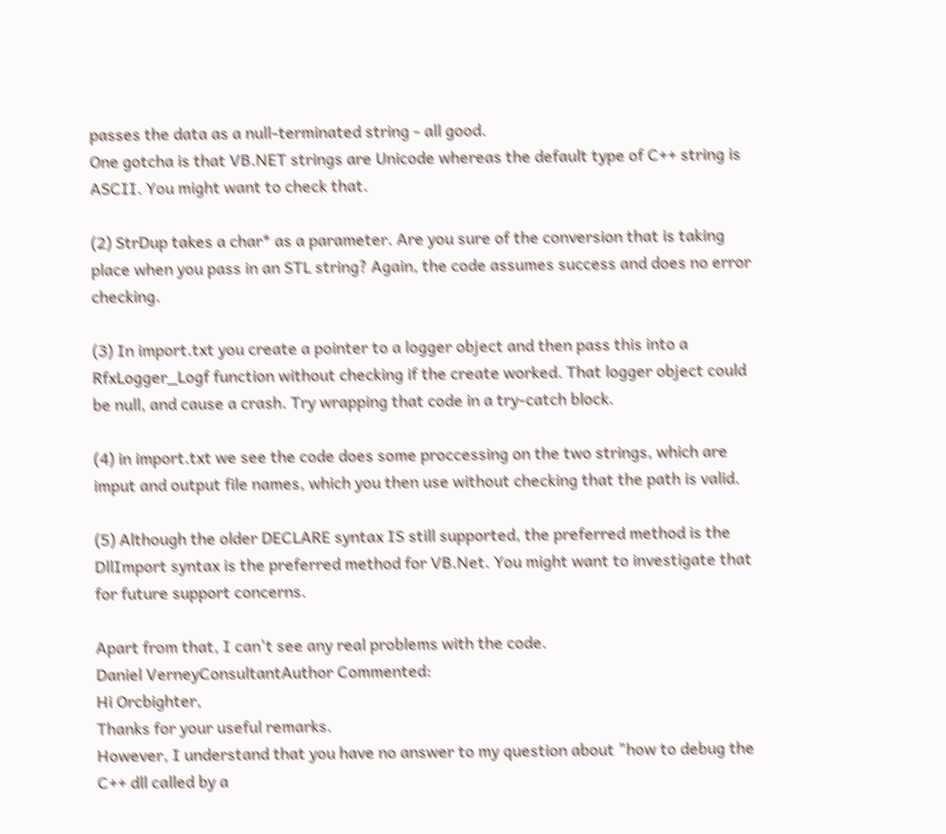passes the data as a null-terminated string - all good.
One gotcha is that VB.NET strings are Unicode whereas the default type of C++ string is ASCII. You might want to check that.

(2) StrDup takes a char* as a parameter. Are you sure of the conversion that is taking place when you pass in an STL string? Again, the code assumes success and does no error checking.

(3) In import.txt you create a pointer to a logger object and then pass this into a RfxLogger_Logf function without checking if the create worked. That logger object could be null, and cause a crash. Try wrapping that code in a try-catch block.

(4) in import.txt we see the code does some proccessing on the two strings, which are imput and output file names, which you then use without checking that the path is valid.

(5) Although the older DECLARE syntax IS still supported, the preferred method is the DllImport syntax is the preferred method for VB.Net. You might want to investigate that for future support concerns.

Apart from that, I can't see any real problems with the code.
Daniel VerneyConsultantAuthor Commented:
Hi Orcbighter,
Thanks for your useful remarks.
However, I understand that you have no answer to my question about "how to debug the C++ dll called by a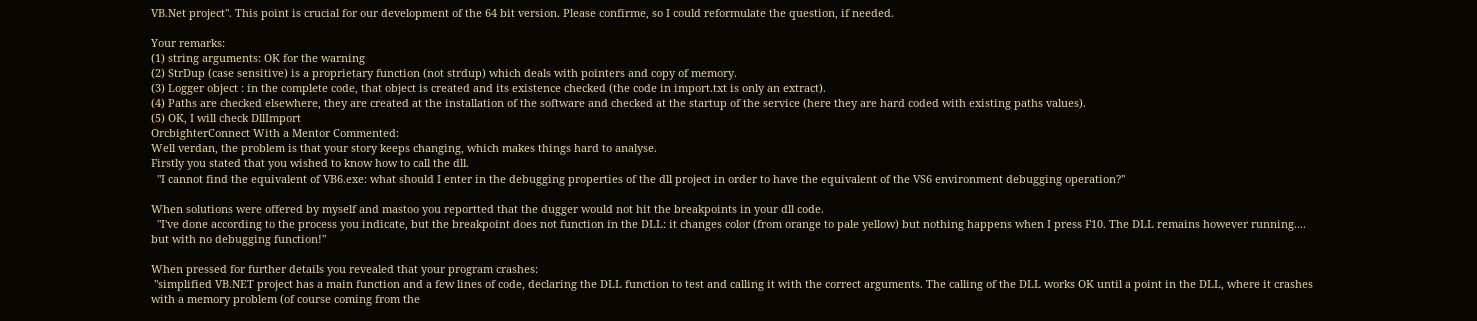VB.Net project". This point is crucial for our development of the 64 bit version. Please confirme, so I could reformulate the question, if needed.

Your remarks:
(1) string arguments: OK for the warning
(2) StrDup (case sensitive) is a proprietary function (not strdup) which deals with pointers and copy of memory.
(3) Logger object : in the complete code, that object is created and its existence checked (the code in import.txt is only an extract).
(4) Paths are checked elsewhere, they are created at the installation of the software and checked at the startup of the service (here they are hard coded with existing paths values).
(5) OK, I will check DllImport
OrcbighterConnect With a Mentor Commented:
Well verdan, the problem is that your story keeps changing, which makes things hard to analyse.
Firstly you stated that you wished to know how to call the dll.
  "I cannot find the equivalent of VB6.exe: what should I enter in the debugging properties of the dll project in order to have the equivalent of the VS6 environment debugging operation?"

When solutions were offered by myself and mastoo you reportted that the dugger would not hit the breakpoints in your dll code.
  "I've done according to the process you indicate, but the breakpoint does not function in the DLL: it changes color (from orange to pale yellow) but nothing happens when I press F10. The DLL remains however running.... but with no debugging function!"

When pressed for further details you revealed that your program crashes:
 "simplified VB.NET project has a main function and a few lines of code, declaring the DLL function to test and calling it with the correct arguments. The calling of the DLL works OK until a point in the DLL, where it crashes with a memory problem (of course coming from the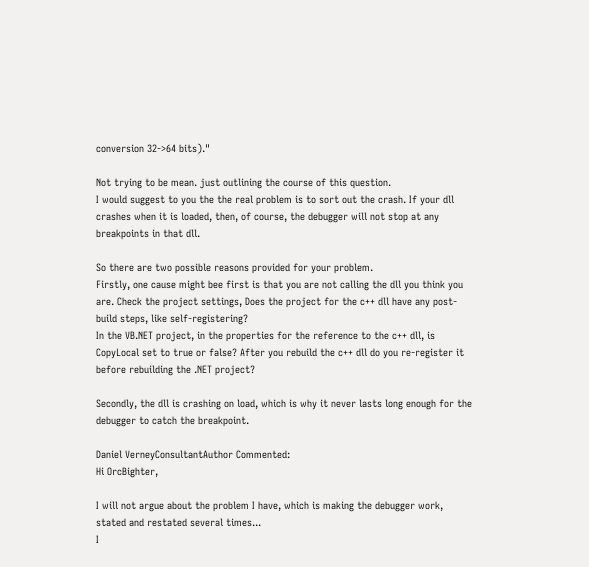conversion 32->64 bits)."

Not trying to be mean. just outlining the course of this question.
I would suggest to you the the real problem is to sort out the crash. If your dll crashes when it is loaded, then, of course, the debugger will not stop at any breakpoints in that dll.

So there are two possible reasons provided for your problem.
Firstly, one cause might bee first is that you are not calling the dll you think you are. Check the project settings, Does the project for the c++ dll have any post-build steps, like self-registering?
In the VB.NET project, in the properties for the reference to the c++ dll, is CopyLocal set to true or false? After you rebuild the c++ dll do you re-register it before rebuilding the .NET project?

Secondly, the dll is crashing on load, which is why it never lasts long enough for the debugger to catch the breakpoint.

Daniel VerneyConsultantAuthor Commented:
Hi OrcBighter,

I will not argue about the problem I have, which is making the debugger work, stated and restated several times...
I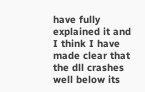have fully explained it and I think I have made clear that the dll crashes well below its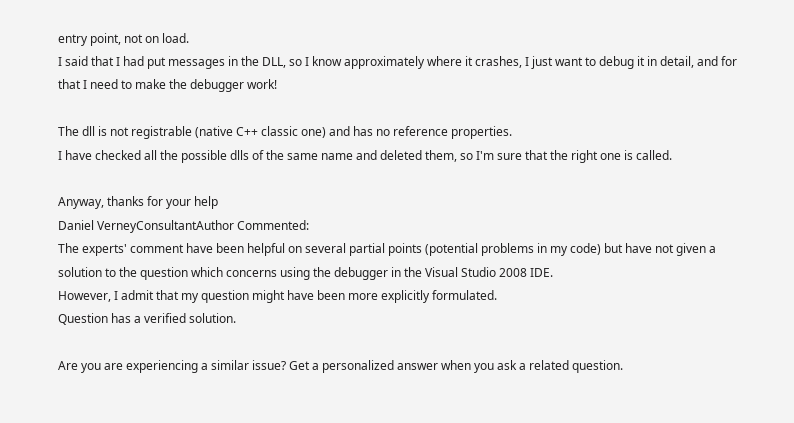entry point, not on load.
I said that I had put messages in the DLL, so I know approximately where it crashes, I just want to debug it in detail, and for that I need to make the debugger work!

The dll is not registrable (native C++ classic one) and has no reference properties.
I have checked all the possible dlls of the same name and deleted them, so I'm sure that the right one is called.

Anyway, thanks for your help
Daniel VerneyConsultantAuthor Commented:
The experts' comment have been helpful on several partial points (potential problems in my code) but have not given a solution to the question which concerns using the debugger in the Visual Studio 2008 IDE.
However, I admit that my question might have been more explicitly formulated.
Question has a verified solution.

Are you are experiencing a similar issue? Get a personalized answer when you ask a related question.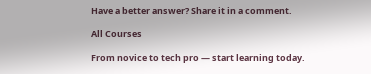Have a better answer? Share it in a comment.

All Courses

From novice to tech pro — start learning today.